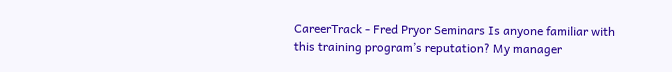CareerTrack - Fred Pryor Seminars Is anyone familiar with this training program’s reputation? My manager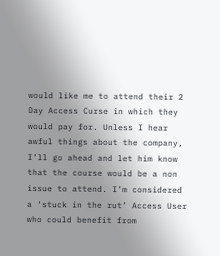would like me to attend their 2 Day Access Curse in which they would pay for. Unless I hear awful things about the company, I’ll go ahead and let him know that the course would be a non issue to attend. I’m considered a ‘stuck in the rut’ Access User who could benefit from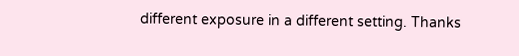different exposure in a different setting. Thanks